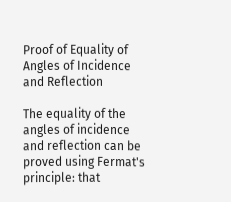Proof of Equality of Angles of Incidence and Reflection

The equality of the angles of incidence and reflection can be proved using Fermat's principle: that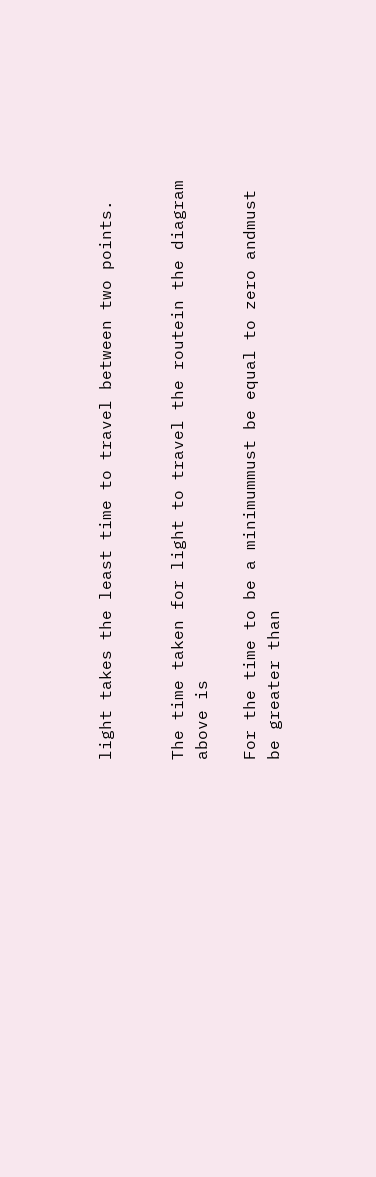light takes the least time to travel between two points.


The time taken for light to travel the routein the diagram above is

For the time to be a minimummust be equal to zero andmust be greater than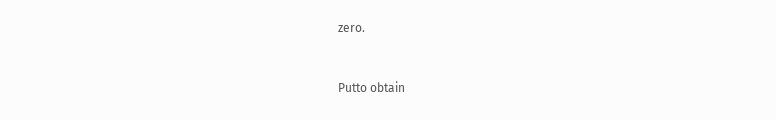zero.


Putto obtain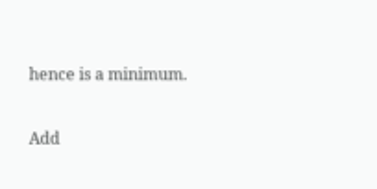hence is a minimum.

Add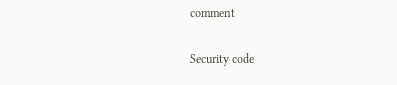comment

Security code